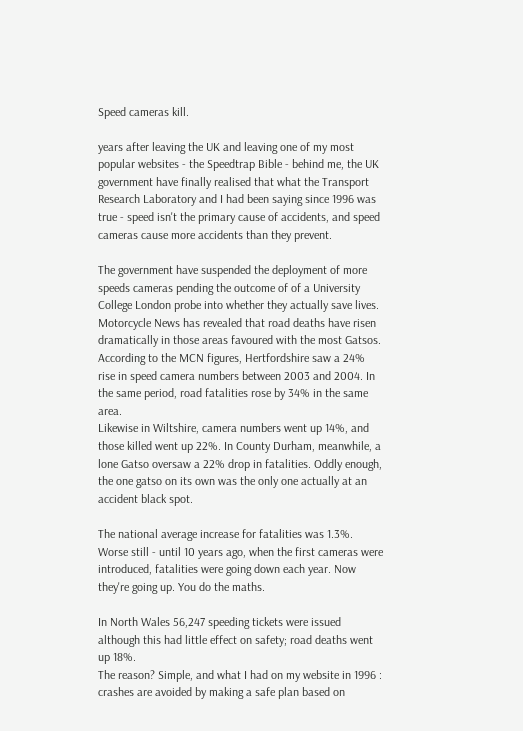Speed cameras kill.

years after leaving the UK and leaving one of my most popular websites - the Speedtrap Bible - behind me, the UK government have finally realised that what the Transport Research Laboratory and I had been saying since 1996 was true - speed isn't the primary cause of accidents, and speed cameras cause more accidents than they prevent.

The government have suspended the deployment of more speeds cameras pending the outcome of of a University College London probe into whether they actually save lives. Motorcycle News has revealed that road deaths have risen dramatically in those areas favoured with the most Gatsos. According to the MCN figures, Hertfordshire saw a 24% rise in speed camera numbers between 2003 and 2004. In the same period, road fatalities rose by 34% in the same area.
Likewise in Wiltshire, camera numbers went up 14%, and those killed went up 22%. In County Durham, meanwhile, a lone Gatso oversaw a 22% drop in fatalities. Oddly enough, the one gatso on its own was the only one actually at an accident black spot.

The national average increase for fatalities was 1.3%. Worse still - until 10 years ago, when the first cameras were introduced, fatalities were going down each year. Now they're going up. You do the maths.

In North Wales 56,247 speeding tickets were issued although this had little effect on safety; road deaths went up 18%.
The reason? Simple, and what I had on my website in 1996 : crashes are avoided by making a safe plan based on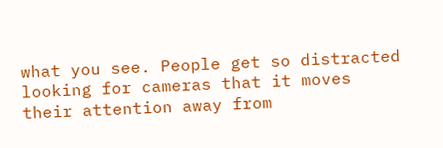what you see. People get so distracted looking for cameras that it moves their attention away from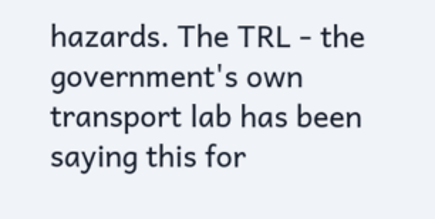hazards. The TRL - the government's own transport lab has been saying this for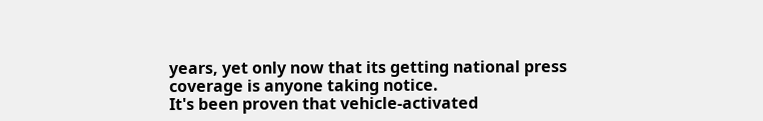years, yet only now that its getting national press coverage is anyone taking notice.
It's been proven that vehicle-activated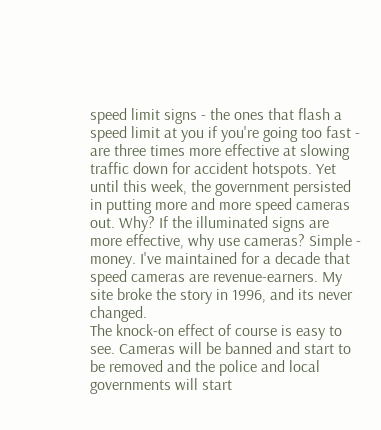speed limit signs - the ones that flash a speed limit at you if you're going too fast - are three times more effective at slowing traffic down for accident hotspots. Yet until this week, the government persisted in putting more and more speed cameras out. Why? If the illuminated signs are more effective, why use cameras? Simple - money. I've maintained for a decade that speed cameras are revenue-earners. My site broke the story in 1996, and its never changed.
The knock-on effect of course is easy to see. Cameras will be banned and start to be removed and the police and local governments will start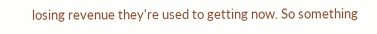losing revenue they're used to getting now. So something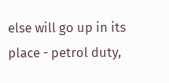else will go up in its place - petrol duty,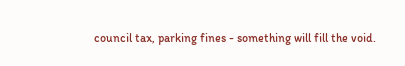council tax, parking fines - something will fill the void.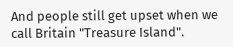And people still get upset when we call Britain "Treasure Island".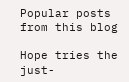Popular posts from this blog

Hope tries the just-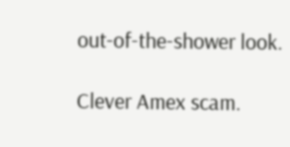out-of-the-shower look.

Clever Amex scam.